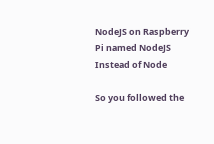NodeJS on Raspberry Pi named NodeJS Instead of Node

So you followed the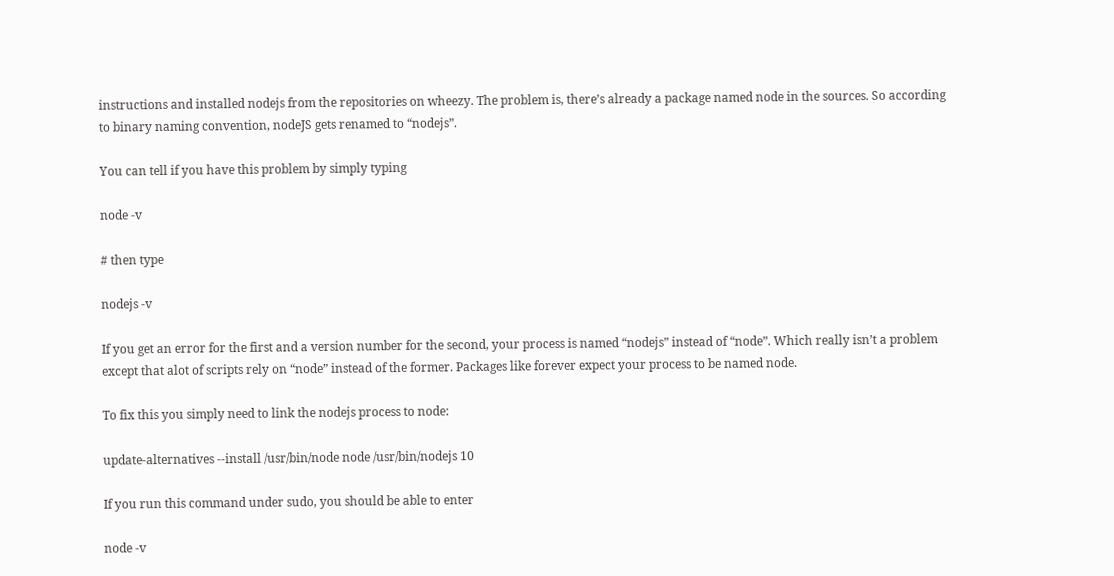instructions and installed nodejs from the repositories on wheezy. The problem is, there’s already a package named node in the sources. So according to binary naming convention, nodeJS gets renamed to “nodejs”.

You can tell if you have this problem by simply typing

node -v

# then type

nodejs -v

If you get an error for the first and a version number for the second, your process is named “nodejs” instead of “node”. Which really isn’t a problem except that alot of scripts rely on “node” instead of the former. Packages like forever expect your process to be named node.

To fix this you simply need to link the nodejs process to node:

update-alternatives --install /usr/bin/node node /usr/bin/nodejs 10

If you run this command under sudo, you should be able to enter

node -v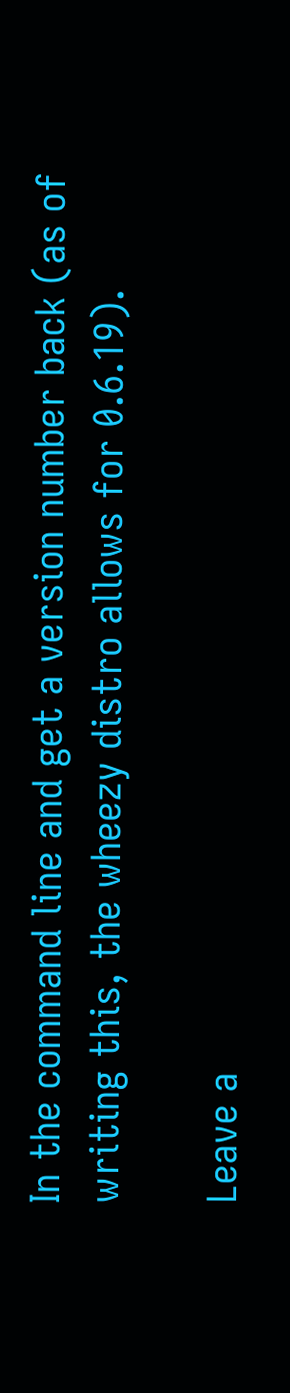In the command line and get a version number back (as of writing this, the wheezy distro allows for 0.6.19).

Leave a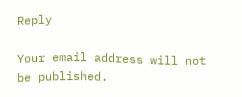Reply

Your email address will not be published.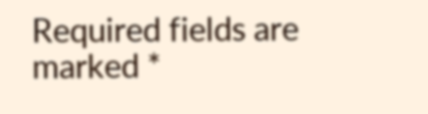Required fields are marked *